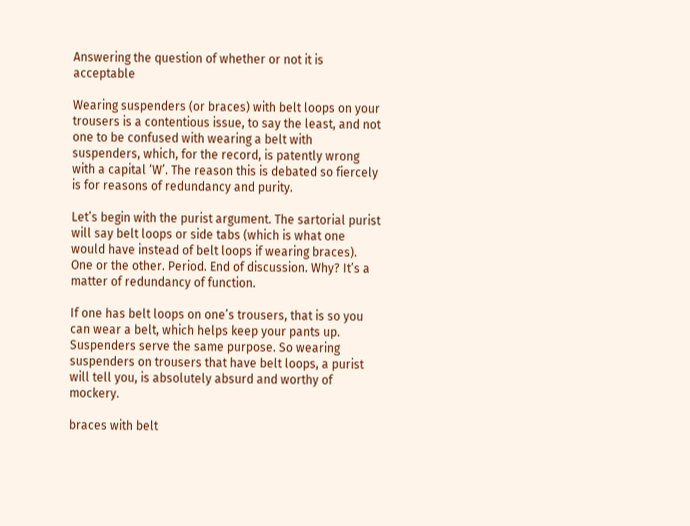Answering the question of whether or not it is acceptable

Wearing suspenders (or braces) with belt loops on your trousers is a contentious issue, to say the least, and not one to be confused with wearing a belt with suspenders, which, for the record, is patently wrong with a capital ‘W’. The reason this is debated so fiercely is for reasons of redundancy and purity.

Let’s begin with the purist argument. The sartorial purist will say belt loops or side tabs (which is what one would have instead of belt loops if wearing braces). One or the other. Period. End of discussion. Why? It’s a matter of redundancy of function.

If one has belt loops on one’s trousers, that is so you can wear a belt, which helps keep your pants up. Suspenders serve the same purpose. So wearing suspenders on trousers that have belt loops, a purist will tell you, is absolutely absurd and worthy of mockery.

braces with belt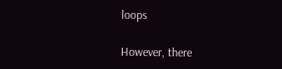loops

However, there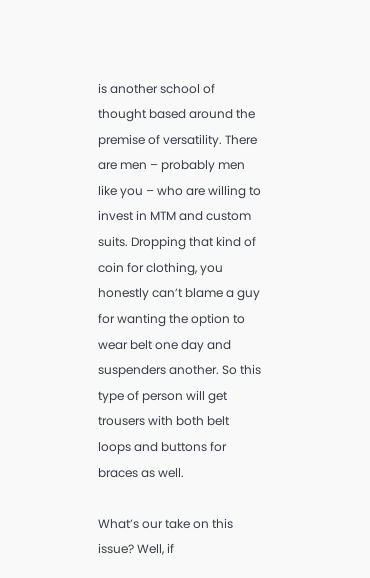is another school of thought based around the premise of versatility. There are men – probably men like you – who are willing to invest in MTM and custom suits. Dropping that kind of coin for clothing, you honestly can’t blame a guy for wanting the option to wear belt one day and suspenders another. So this type of person will get trousers with both belt loops and buttons for braces as well.

What’s our take on this issue? Well, if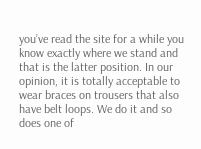you’ve read the site for a while you know exactly where we stand and that is the latter position. In our opinion, it is totally acceptable to wear braces on trousers that also have belt loops. We do it and so does one of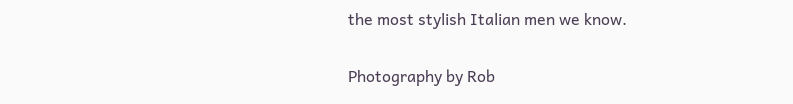the most stylish Italian men we know.

Photography by Rob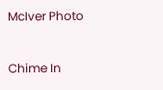McIver Photo



Chime In